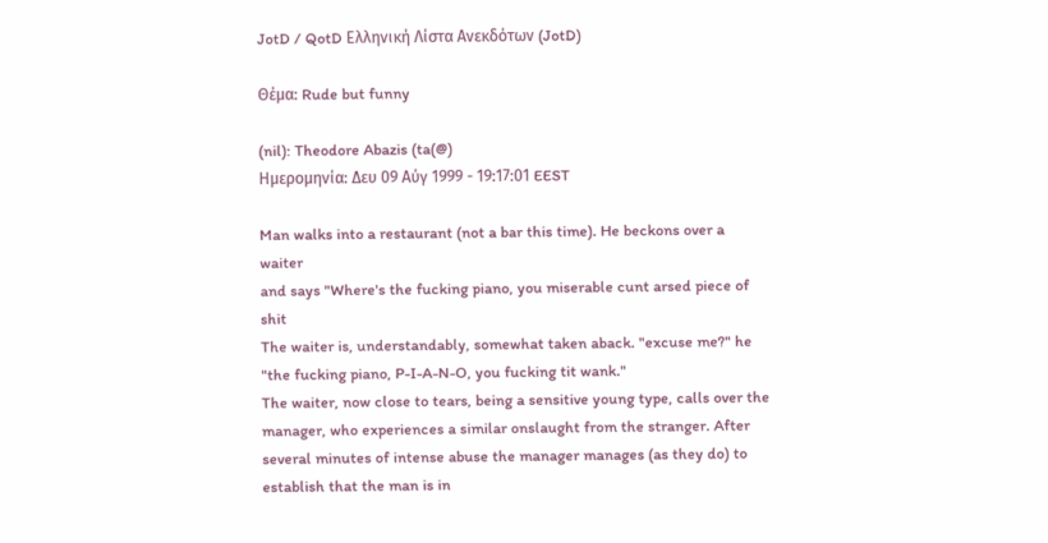JotD / QotD Ελληνική Λίστα Ανεκδότων (JotD)

Θέμα: Rude but funny

(nil): Theodore Abazis (ta(@)
Ημερομηνία: Δευ 09 Αύγ 1999 - 19:17:01 EEST

Man walks into a restaurant (not a bar this time). He beckons over a waiter
and says "Where's the fucking piano, you miserable cunt arsed piece of shit
The waiter is, understandably, somewhat taken aback. "excuse me?" he
"the fucking piano, P-I-A-N-O, you fucking tit wank."
The waiter, now close to tears, being a sensitive young type, calls over the
manager, who experiences a similar onslaught from the stranger. After
several minutes of intense abuse the manager manages (as they do) to
establish that the man is in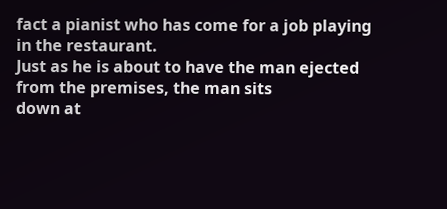fact a pianist who has come for a job playing
in the restaurant.
Just as he is about to have the man ejected from the premises, the man sits
down at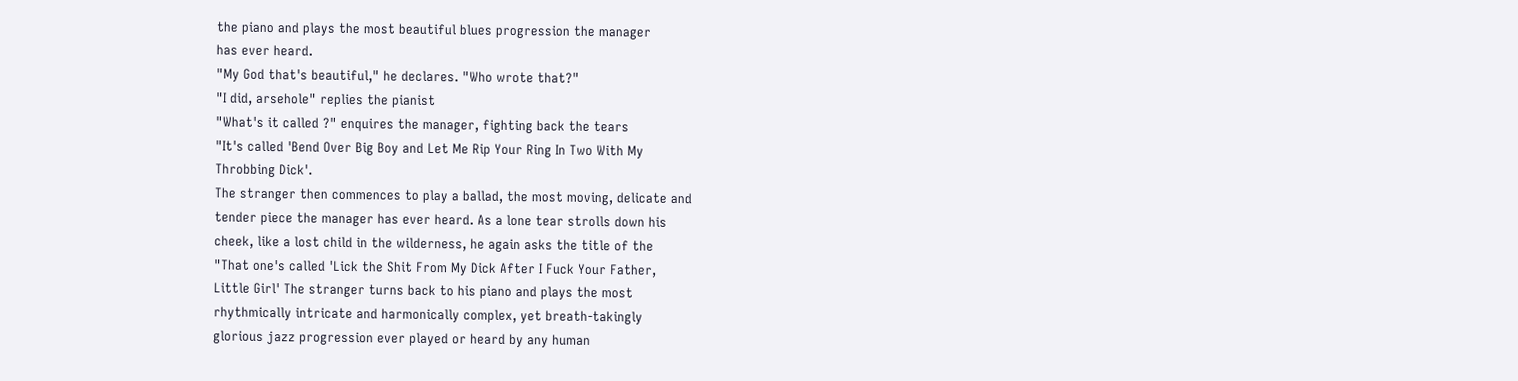the piano and plays the most beautiful blues progression the manager
has ever heard.
"My God that's beautiful," he declares. "Who wrote that?"
"I did, arsehole" replies the pianist
"What's it called ?" enquires the manager, fighting back the tears
"It's called 'Bend Over Big Boy and Let Me Rip Your Ring In Two With My
Throbbing Dick'.
The stranger then commences to play a ballad, the most moving, delicate and
tender piece the manager has ever heard. As a lone tear strolls down his
cheek, like a lost child in the wilderness, he again asks the title of the
"That one's called 'Lick the Shit From My Dick After I Fuck Your Father,
Little Girl' The stranger turns back to his piano and plays the most
rhythmically intricate and harmonically complex, yet breath-takingly
glorious jazz progression ever played or heard by any human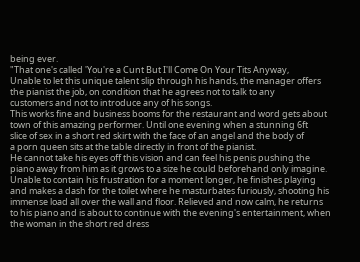being ever.
"That one's called 'You're a Cunt But I'll Come On Your Tits Anyway,
Unable to let this unique talent slip through his hands, the manager offers
the pianist the job, on condition that he agrees not to talk to any
customers and not to introduce any of his songs.
This works fine and business booms for the restaurant and word gets about
town of this amazing performer. Until one evening when a stunning 6ft
slice of sex in a short red skirt with the face of an angel and the body of
a porn queen sits at the table directly in front of the pianist.
He cannot take his eyes off this vision and can feel his penis pushing the
piano away from him as it grows to a size he could beforehand only imagine.
Unable to contain his frustration for a moment longer, he finishes playing
and makes a dash for the toilet where he masturbates furiously, shooting his
immense load all over the wall and floor. Relieved and now calm, he returns
to his piano and is about to continue with the evening's entertainment, when
the woman in the short red dress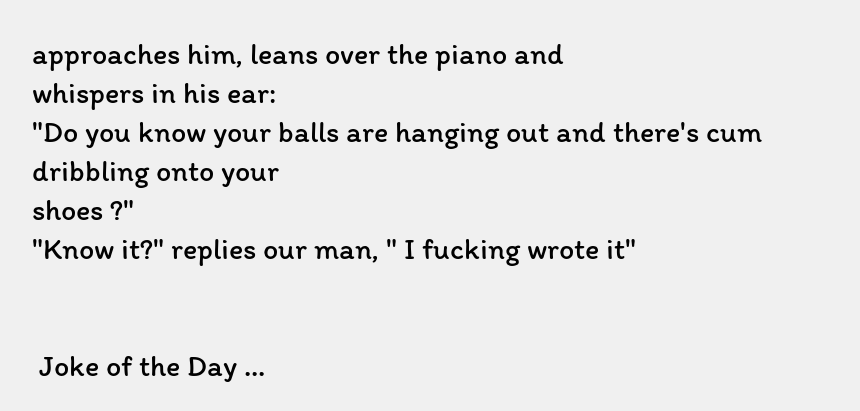approaches him, leans over the piano and
whispers in his ear:
"Do you know your balls are hanging out and there's cum dribbling onto your
shoes ?"
"Know it?" replies our man, " I fucking wrote it"


 Joke of the Day ...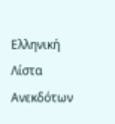Ελληνική Λίστα Ανεκδότων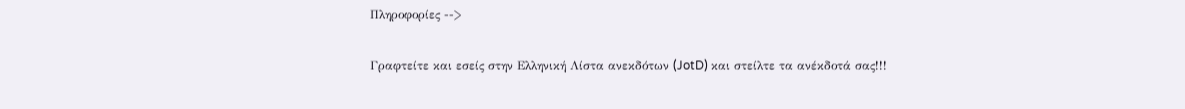Πληροφορίες -->

Γραφτείτε και εσείς στην Ελληνική Λίστα ανεκδότων (JotD) και στείλτε τα ανέκδοτά σας!!!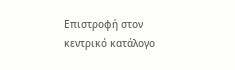Επιστροφή στον κεντρικό κατάλογο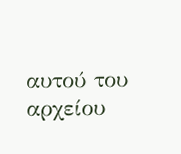αυτού του αρχείου